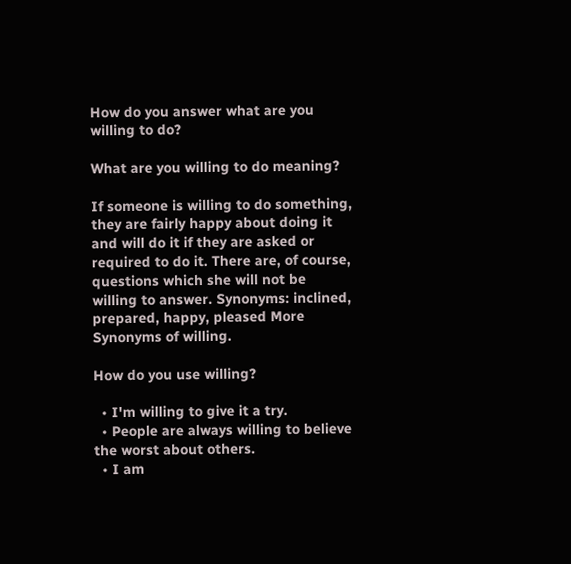How do you answer what are you willing to do?

What are you willing to do meaning?

If someone is willing to do something, they are fairly happy about doing it and will do it if they are asked or required to do it. There are, of course, questions which she will not be willing to answer. Synonyms: inclined, prepared, happy, pleased More Synonyms of willing.

How do you use willing?

  • I'm willing to give it a try.
  • People are always willing to believe the worst about others.
  • I am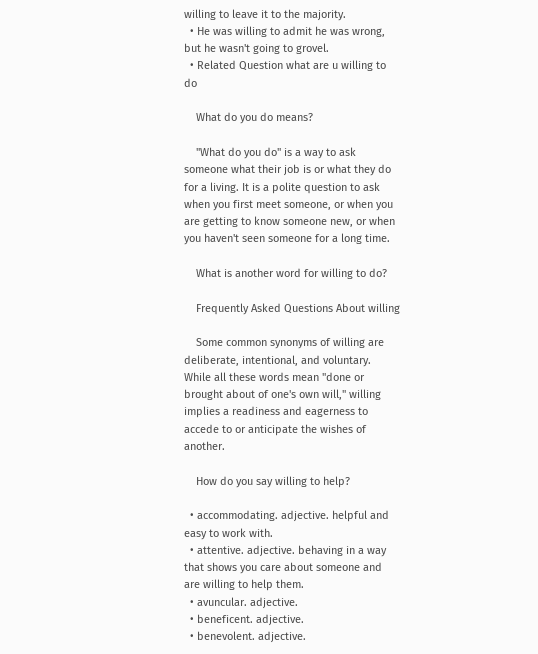willing to leave it to the majority.
  • He was willing to admit he was wrong, but he wasn't going to grovel.
  • Related Question what are u willing to do

    What do you do means?

    "What do you do" is a way to ask someone what their job is or what they do for a living. It is a polite question to ask when you first meet someone, or when you are getting to know someone new, or when you haven't seen someone for a long time.

    What is another word for willing to do?

    Frequently Asked Questions About willing

    Some common synonyms of willing are deliberate, intentional, and voluntary. While all these words mean "done or brought about of one's own will," willing implies a readiness and eagerness to accede to or anticipate the wishes of another.

    How do you say willing to help?

  • accommodating. adjective. helpful and easy to work with.
  • attentive. adjective. behaving in a way that shows you care about someone and are willing to help them.
  • avuncular. adjective.
  • beneficent. adjective.
  • benevolent. adjective.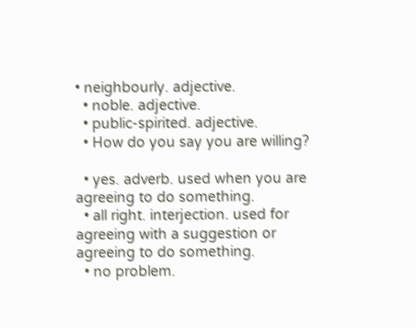• neighbourly. adjective.
  • noble. adjective.
  • public-spirited. adjective.
  • How do you say you are willing?

  • yes. adverb. used when you are agreeing to do something.
  • all right. interjection. used for agreeing with a suggestion or agreeing to do something.
  • no problem.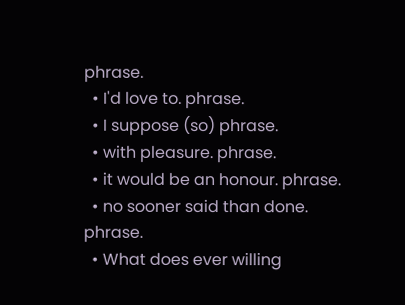phrase.
  • I'd love to. phrase.
  • I suppose (so) phrase.
  • with pleasure. phrase.
  • it would be an honour. phrase.
  • no sooner said than done. phrase.
  • What does ever willing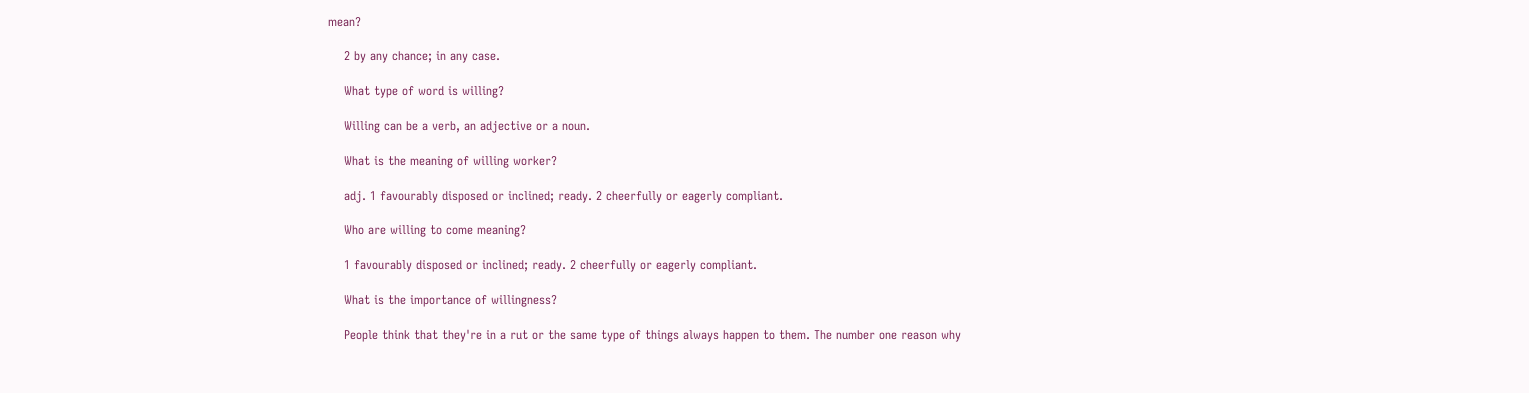mean?

    2 by any chance; in any case.

    What type of word is willing?

    Willing can be a verb, an adjective or a noun.

    What is the meaning of willing worker?

    adj. 1 favourably disposed or inclined; ready. 2 cheerfully or eagerly compliant.

    Who are willing to come meaning?

    1 favourably disposed or inclined; ready. 2 cheerfully or eagerly compliant.

    What is the importance of willingness?

    People think that they're in a rut or the same type of things always happen to them. The number one reason why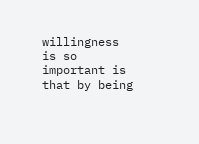willingness is so important is that by being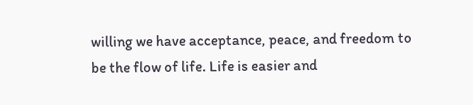willing we have acceptance, peace, and freedom to be the flow of life. Life is easier and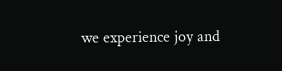we experience joy and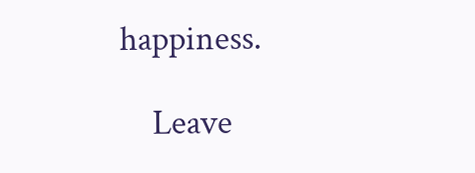happiness.

    Leave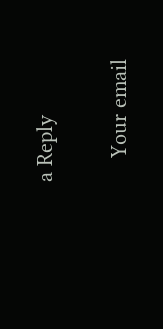a Reply

    Your email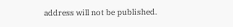address will not be published.